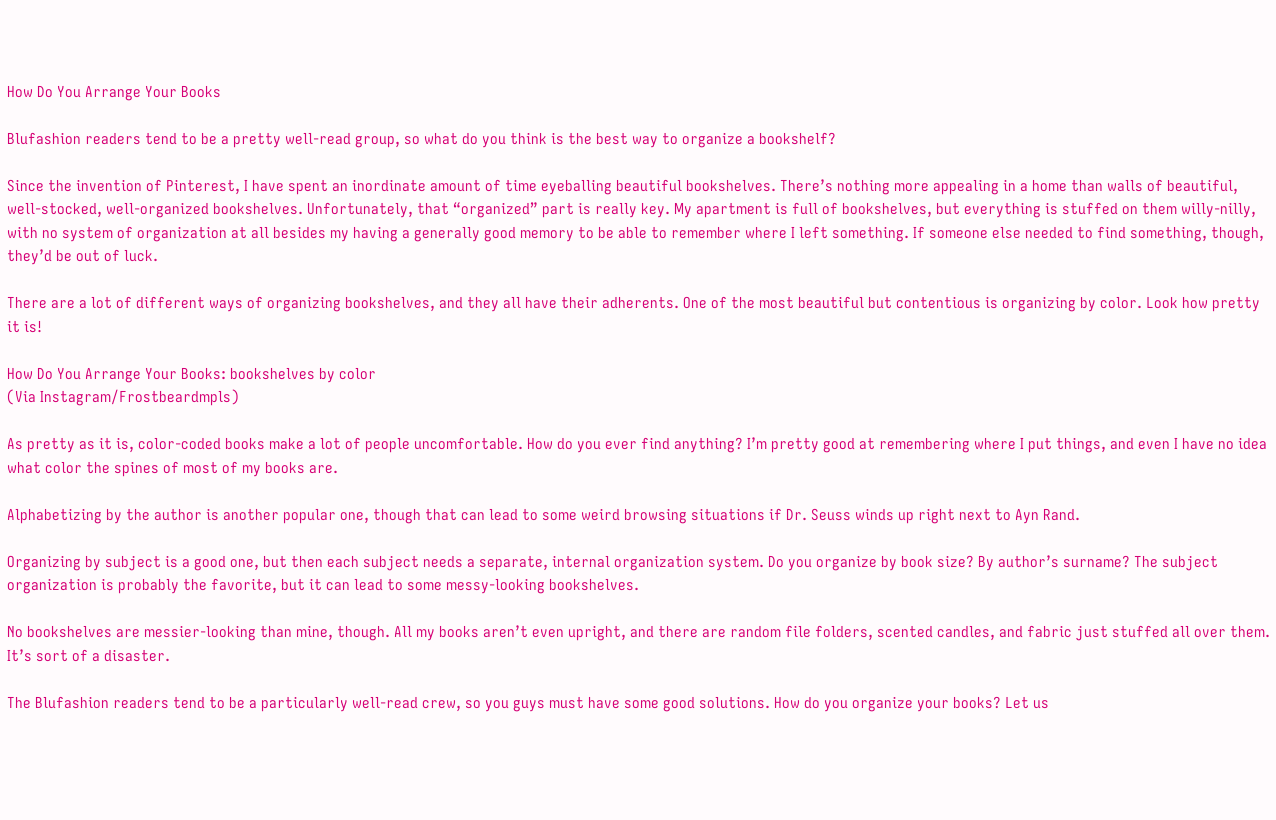How Do You Arrange Your Books

Blufashion readers tend to be a pretty well-read group, so what do you think is the best way to organize a bookshelf?

Since the invention of Pinterest, I have spent an inordinate amount of time eyeballing beautiful bookshelves. There’s nothing more appealing in a home than walls of beautiful, well-stocked, well-organized bookshelves. Unfortunately, that “organized” part is really key. My apartment is full of bookshelves, but everything is stuffed on them willy-nilly, with no system of organization at all besides my having a generally good memory to be able to remember where I left something. If someone else needed to find something, though, they’d be out of luck.

There are a lot of different ways of organizing bookshelves, and they all have their adherents. One of the most beautiful but contentious is organizing by color. Look how pretty it is!

How Do You Arrange Your Books: bookshelves by color
(Via Instagram/Frostbeardmpls)

As pretty as it is, color-coded books make a lot of people uncomfortable. How do you ever find anything? I’m pretty good at remembering where I put things, and even I have no idea what color the spines of most of my books are.

Alphabetizing by the author is another popular one, though that can lead to some weird browsing situations if Dr. Seuss winds up right next to Ayn Rand.

Organizing by subject is a good one, but then each subject needs a separate, internal organization system. Do you organize by book size? By author’s surname? The subject organization is probably the favorite, but it can lead to some messy-looking bookshelves.

No bookshelves are messier-looking than mine, though. All my books aren’t even upright, and there are random file folders, scented candles, and fabric just stuffed all over them. It’s sort of a disaster.

The Blufashion readers tend to be a particularly well-read crew, so you guys must have some good solutions. How do you organize your books? Let us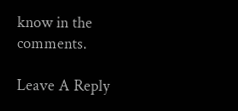know in the comments.

Leave A Reply